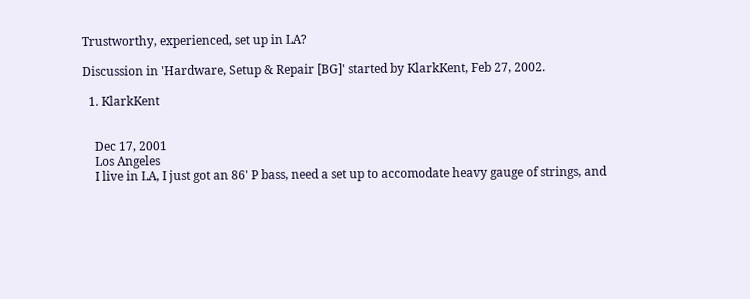Trustworthy, experienced, set up in LA?

Discussion in 'Hardware, Setup & Repair [BG]' started by KlarkKent, Feb 27, 2002.

  1. KlarkKent


    Dec 17, 2001
    Los Angeles
    I live in LA, I just got an 86' P bass, need a set up to accomodate heavy gauge of strings, and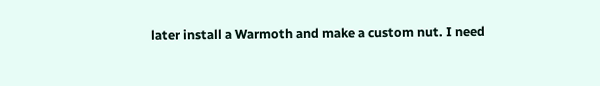later install a Warmoth and make a custom nut. I need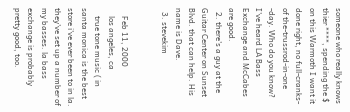someone who really knows thier ****, spending the $ on this Warmoth I want it done right, no full-cranks-of the-trussrod-in-one -day. Who do you know? I've heard LA Bass Exchange and McCabes are good.
  2. there's a guy at the Guitar Center on Sunset Blvd. that can help. His name is Dave.
  3. stevekim


    Feb 11, 2000
    los angeles, ca
    true tone music ( in santa monica is the best store i've ever been to in la. they've set up a number of my basses. la bass exchange is probably pretty good, too.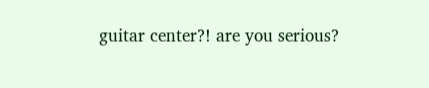guitar center?! are you serious?